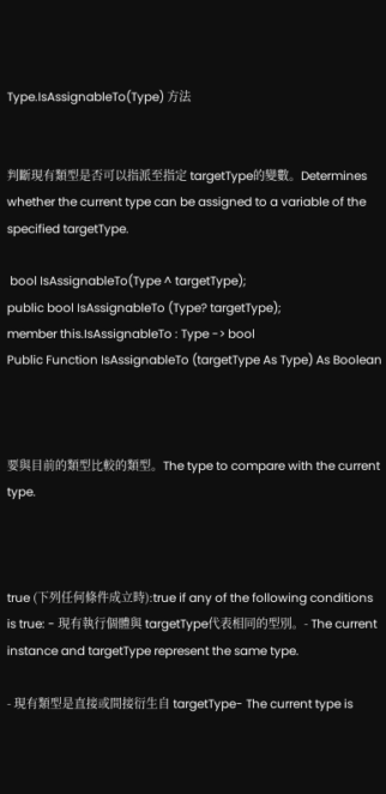Type.IsAssignableTo(Type) 方法


判斷現有類型是否可以指派至指定 targetType的變數。Determines whether the current type can be assigned to a variable of the specified targetType.

 bool IsAssignableTo(Type ^ targetType);
public bool IsAssignableTo (Type? targetType);
member this.IsAssignableTo : Type -> bool
Public Function IsAssignableTo (targetType As Type) As Boolean



要與目前的類型比較的類型。The type to compare with the current type.



true (下列任何條件成立時):true if any of the following conditions is true: - 現有執行個體與 targetType代表相同的型別。- The current instance and targetType represent the same type.

- 現有類型是直接或間接衍生自 targetType- The current type is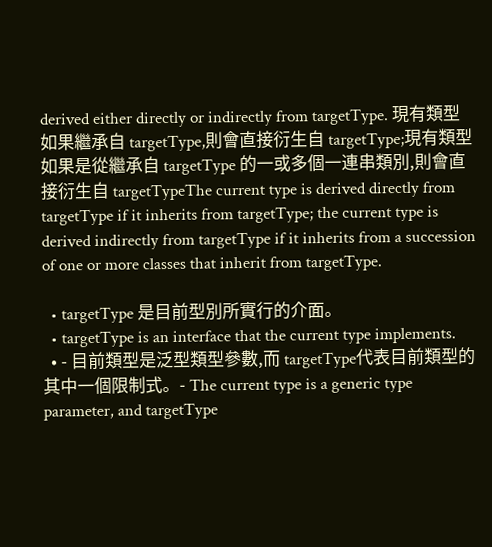derived either directly or indirectly from targetType. 現有類型如果繼承自 targetType,則會直接衍生自 targetType;現有類型如果是從繼承自 targetType 的一或多個一連串類別,則會直接衍生自 targetTypeThe current type is derived directly from targetType if it inherits from targetType; the current type is derived indirectly from targetType if it inherits from a succession of one or more classes that inherit from targetType.

  • targetType 是目前型別所實行的介面。
  • targetType is an interface that the current type implements.
  • - 目前類型是泛型類型參數,而 targetType代表目前類型的其中一個限制式。- The current type is a generic type parameter, and targetType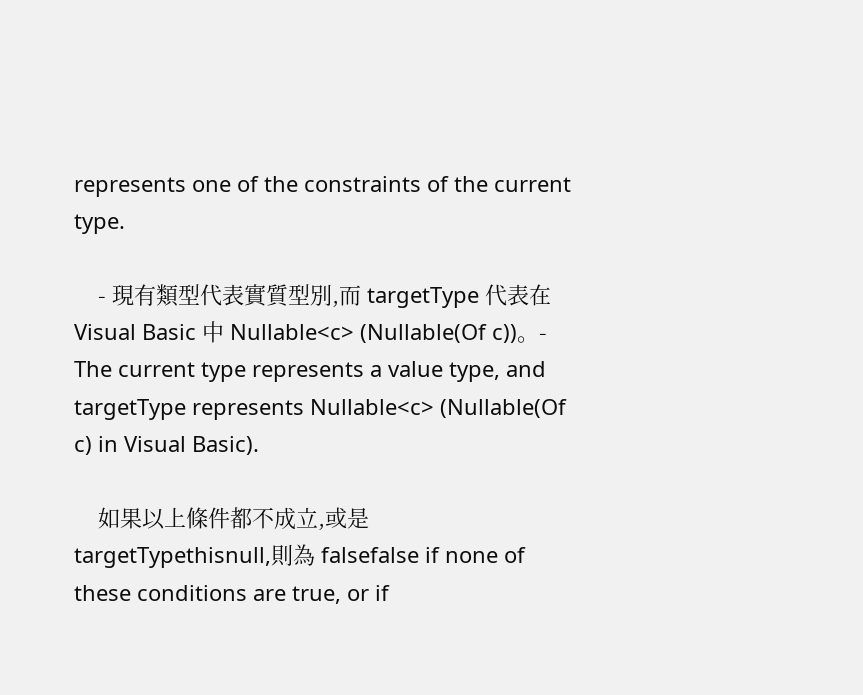represents one of the constraints of the current type.

    - 現有類型代表實質型別,而 targetType 代表在 Visual Basic 中 Nullable<c> (Nullable(Of c))。- The current type represents a value type, and targetType represents Nullable<c> (Nullable(Of c) in Visual Basic).

    如果以上條件都不成立,或是 targetTypethisnull,則為 falsefalse if none of these conditions are true, or if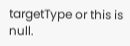targetType or this is null.